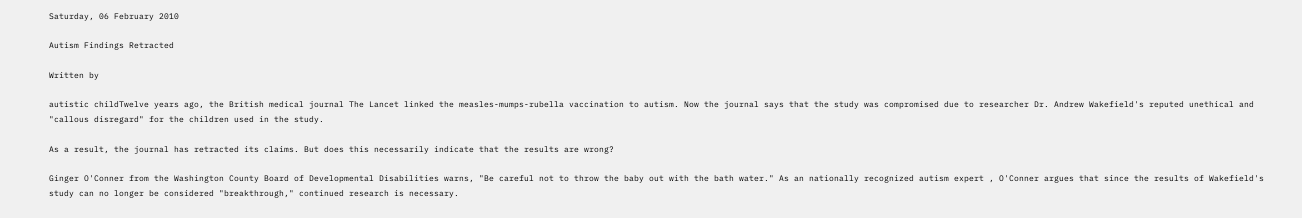Saturday, 06 February 2010

Autism Findings Retracted

Written by

autistic childTwelve years ago, the British medical journal The Lancet linked the measles-mumps-rubella vaccination to autism. Now the journal says that the study was compromised due to researcher Dr. Andrew Wakefield's reputed unethical and "callous disregard" for the children used in the study.

As a result, the journal has retracted its claims. But does this necessarily indicate that the results are wrong?

Ginger O'Conner from the Washington County Board of Developmental Disabilities warns, "Be careful not to throw the baby out with the bath water." As an nationally recognized autism expert , O'Conner argues that since the results of Wakefield's study can no longer be considered "breakthrough," continued research is necessary.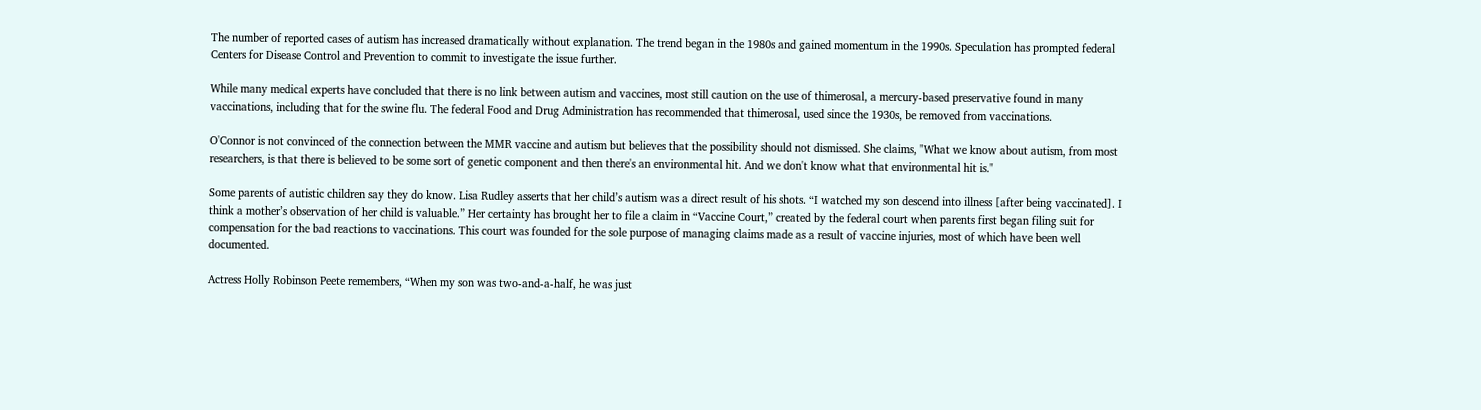The number of reported cases of autism has increased dramatically without explanation. The trend began in the 1980s and gained momentum in the 1990s. Speculation has prompted federal Centers for Disease Control and Prevention to commit to investigate the issue further.

While many medical experts have concluded that there is no link between autism and vaccines, most still caution on the use of thimerosal, a mercury-based preservative found in many vaccinations, including that for the swine flu. The federal Food and Drug Administration has recommended that thimerosal, used since the 1930s, be removed from vaccinations.

O'Connor is not convinced of the connection between the MMR vaccine and autism but believes that the possibility should not dismissed. She claims, "What we know about autism, from most researchers, is that there is believed to be some sort of genetic component and then there's an environmental hit. And we don't know what that environmental hit is."

Some parents of autistic children say they do know. Lisa Rudley asserts that her child’s autism was a direct result of his shots. “I watched my son descend into illness [after being vaccinated]. I think a mother’s observation of her child is valuable.” Her certainty has brought her to file a claim in “Vaccine Court,” created by the federal court when parents first began filing suit for compensation for the bad reactions to vaccinations. This court was founded for the sole purpose of managing claims made as a result of vaccine injuries, most of which have been well documented.

Actress Holly Robinson Peete remembers, “When my son was two-and-a-half, he was just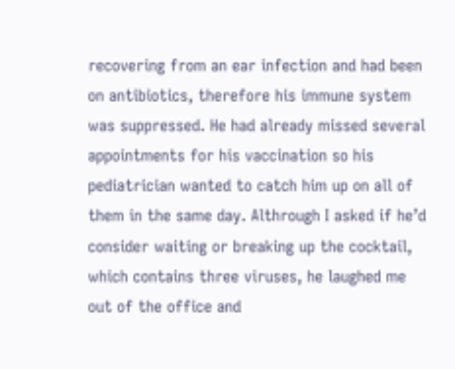recovering from an ear infection and had been on antibiotics, therefore his immune system was suppressed. He had already missed several appointments for his vaccination so his pediatrician wanted to catch him up on all of them in the same day. Althrough I asked if he’d consider waiting or breaking up the cocktail, which contains three viruses, he laughed me out of the office and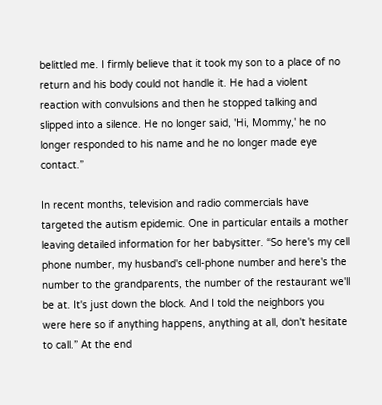belittled me. I firmly believe that it took my son to a place of no return and his body could not handle it. He had a violent reaction with convulsions and then he stopped talking and slipped into a silence. He no longer said, 'Hi, Mommy,' he no longer responded to his name and he no longer made eye contact.”

In recent months, television and radio commercials have targeted the autism epidemic. One in particular entails a mother leaving detailed information for her babysitter. “So here's my cell phone number, my husband's cell-phone number and here's the number to the grandparents, the number of the restaurant we'll be at. It's just down the block. And I told the neighbors you were here so if anything happens, anything at all, don't hesitate to call.” At the end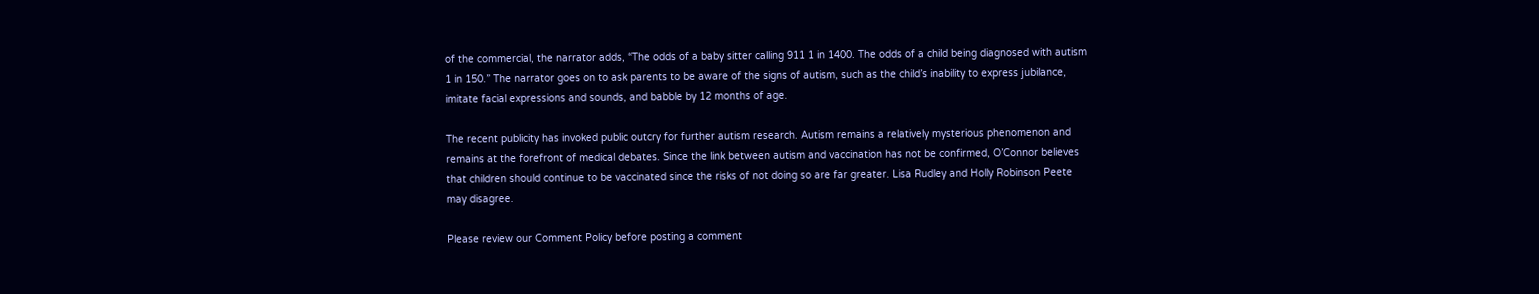of the commercial, the narrator adds, “The odds of a baby sitter calling 911 1 in 1400. The odds of a child being diagnosed with autism 1 in 150.” The narrator goes on to ask parents to be aware of the signs of autism, such as the child’s inability to express jubilance, imitate facial expressions and sounds, and babble by 12 months of age.

The recent publicity has invoked public outcry for further autism research. Autism remains a relatively mysterious phenomenon and remains at the forefront of medical debates. Since the link between autism and vaccination has not be confirmed, O’Connor believes that children should continue to be vaccinated since the risks of not doing so are far greater. Lisa Rudley and Holly Robinson Peete may disagree.

Please review our Comment Policy before posting a comment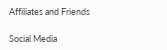Affiliates and Friends

Social Media